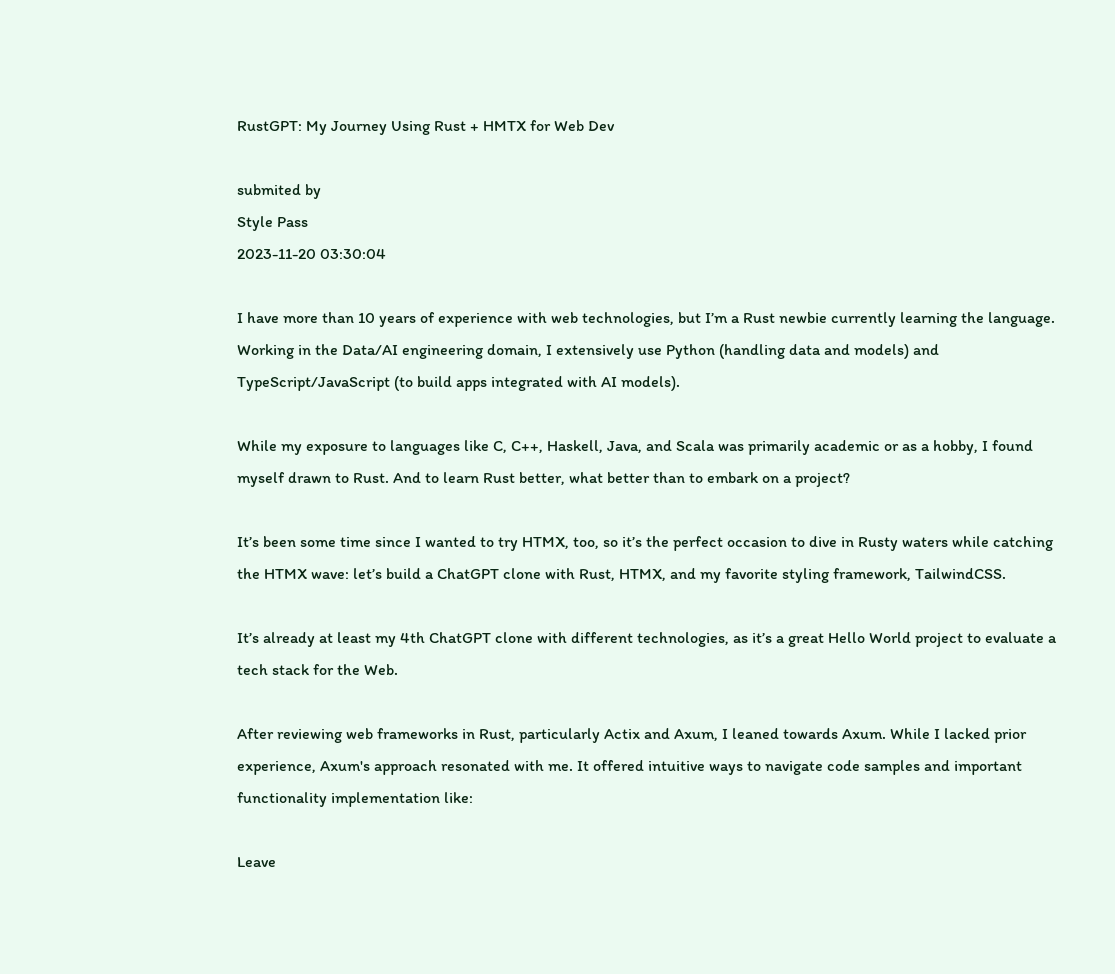RustGPT: My Journey Using Rust + HMTX for Web Dev

submited by
Style Pass
2023-11-20 03:30:04

I have more than 10 years of experience with web technologies, but I’m a Rust newbie currently learning the language. Working in the Data/AI engineering domain, I extensively use Python (handling data and models) and TypeScript/JavaScript (to build apps integrated with AI models).

While my exposure to languages like C, C++, Haskell, Java, and Scala was primarily academic or as a hobby, I found myself drawn to Rust. And to learn Rust better, what better than to embark on a project?

It’s been some time since I wanted to try HTMX, too, so it’s the perfect occasion to dive in Rusty waters while catching the HTMX wave: let’s build a ChatGPT clone with Rust, HTMX, and my favorite styling framework, TailwindCSS.

It’s already at least my 4th ChatGPT clone with different technologies, as it’s a great Hello World project to evaluate a tech stack for the Web.

After reviewing web frameworks in Rust, particularly Actix and Axum, I leaned towards Axum. While I lacked prior experience, Axum's approach resonated with me. It offered intuitive ways to navigate code samples and important functionality implementation like:

Leave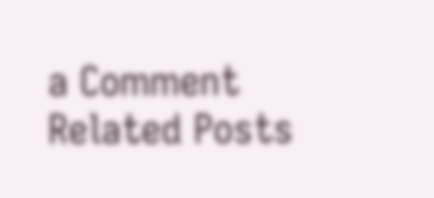a Comment
Related Posts